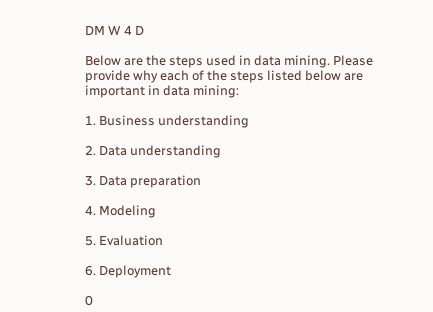DM W 4 D

Below are the steps used in data mining. Please provide why each of the steps listed below are important in data mining:

1. Business understanding

2. Data understanding

3. Data preparation

4. Modeling

5. Evaluation

6. Deployment

0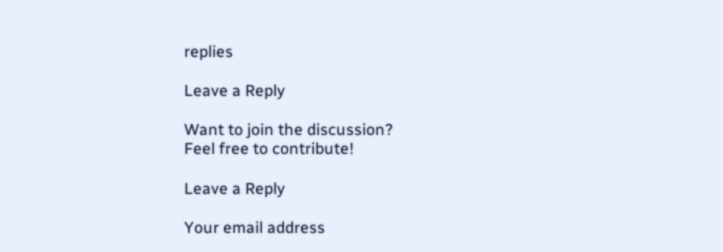replies

Leave a Reply

Want to join the discussion?
Feel free to contribute!

Leave a Reply

Your email address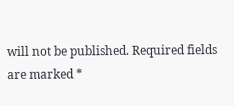will not be published. Required fields are marked *